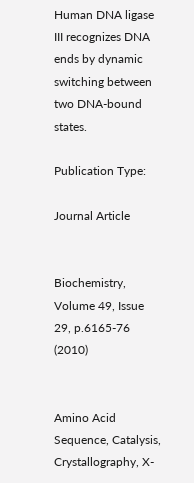Human DNA ligase III recognizes DNA ends by dynamic switching between two DNA-bound states.

Publication Type:

Journal Article


Biochemistry, Volume 49, Issue 29, p.6165-76 (2010)


Amino Acid Sequence, Catalysis, Crystallography, X-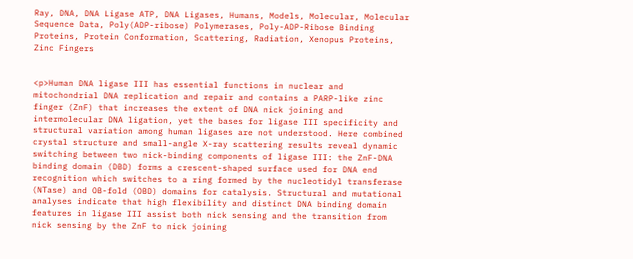Ray, DNA, DNA Ligase ATP, DNA Ligases, Humans, Models, Molecular, Molecular Sequence Data, Poly(ADP-ribose) Polymerases, Poly-ADP-Ribose Binding Proteins, Protein Conformation, Scattering, Radiation, Xenopus Proteins, Zinc Fingers


<p>Human DNA ligase III has essential functions in nuclear and mitochondrial DNA replication and repair and contains a PARP-like zinc finger (ZnF) that increases the extent of DNA nick joining and intermolecular DNA ligation, yet the bases for ligase III specificity and structural variation among human ligases are not understood. Here combined crystal structure and small-angle X-ray scattering results reveal dynamic switching between two nick-binding components of ligase III: the ZnF-DNA binding domain (DBD) forms a crescent-shaped surface used for DNA end recognition which switches to a ring formed by the nucleotidyl transferase (NTase) and OB-fold (OBD) domains for catalysis. Structural and mutational analyses indicate that high flexibility and distinct DNA binding domain features in ligase III assist both nick sensing and the transition from nick sensing by the ZnF to nick joining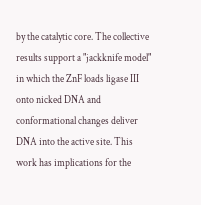by the catalytic core. The collective results support a "jackknife model" in which the ZnF loads ligase III onto nicked DNA and conformational changes deliver DNA into the active site. This work has implications for the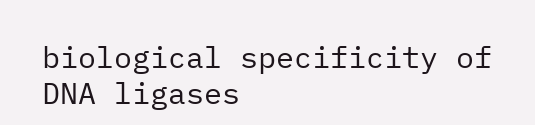biological specificity of DNA ligases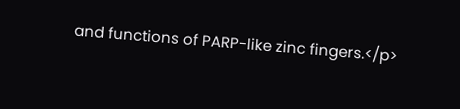and functions of PARP-like zinc fingers.</p>